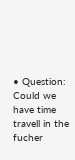• Question: Could we have time travell in the fucher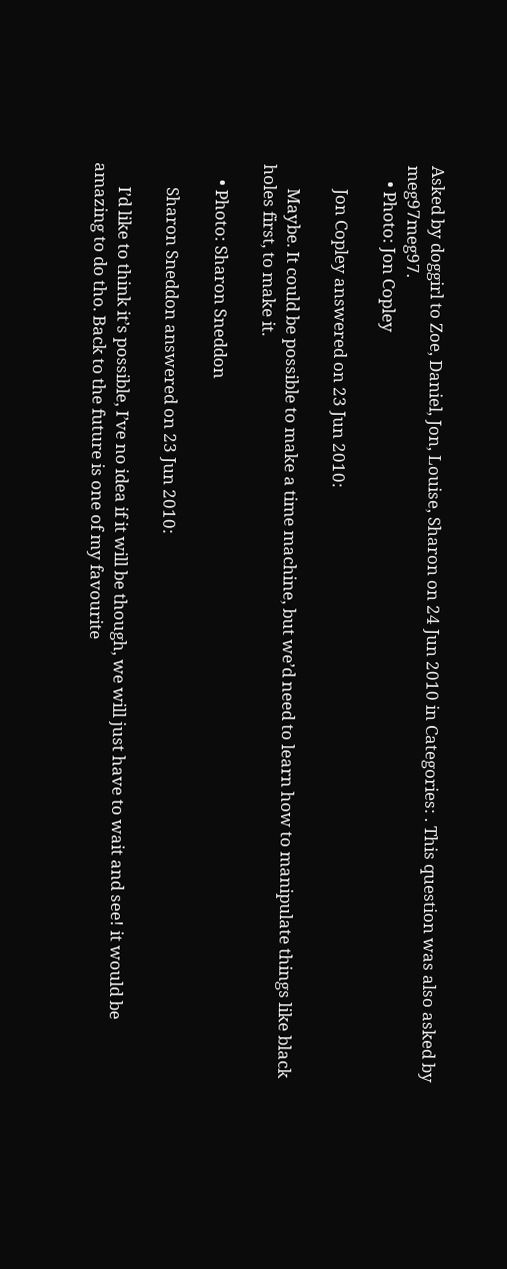Asked by doggirl to Zoe, Daniel, Jon, Louise, Sharon on 24 Jun 2010 in Categories: . This question was also asked by meg97meg97.
    • Photo: Jon Copley

      Jon Copley answered on 23 Jun 2010:

      Maybe. It could be possible to make a time machine, but we’d need to learn how to manipulate things like black holes first, to make it.

    • Photo: Sharon Sneddon

      Sharon Sneddon answered on 23 Jun 2010:

      I’d like to think it’s possible, I’ve no idea if it will be though, we will just have to wait and see! it would be amazing to do tho. Back to the future is one of my favourite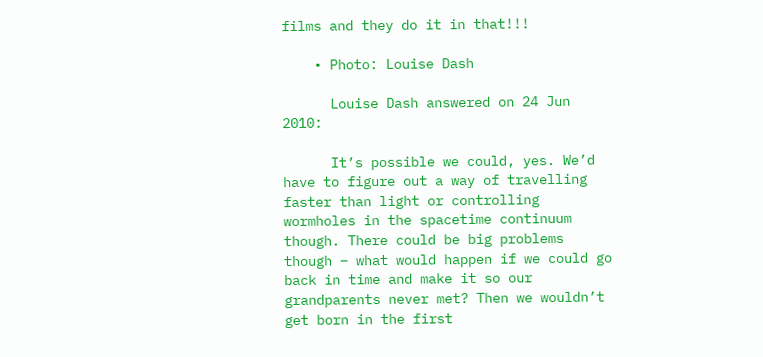films and they do it in that!!!

    • Photo: Louise Dash

      Louise Dash answered on 24 Jun 2010:

      It’s possible we could, yes. We’d have to figure out a way of travelling faster than light or controlling wormholes in the spacetime continuum though. There could be big problems though – what would happen if we could go back in time and make it so our grandparents never met? Then we wouldn’t get born in the first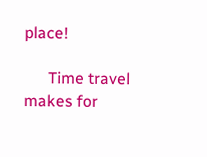place!

      Time travel makes for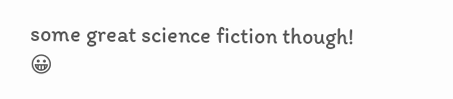some great science fiction though! 😀